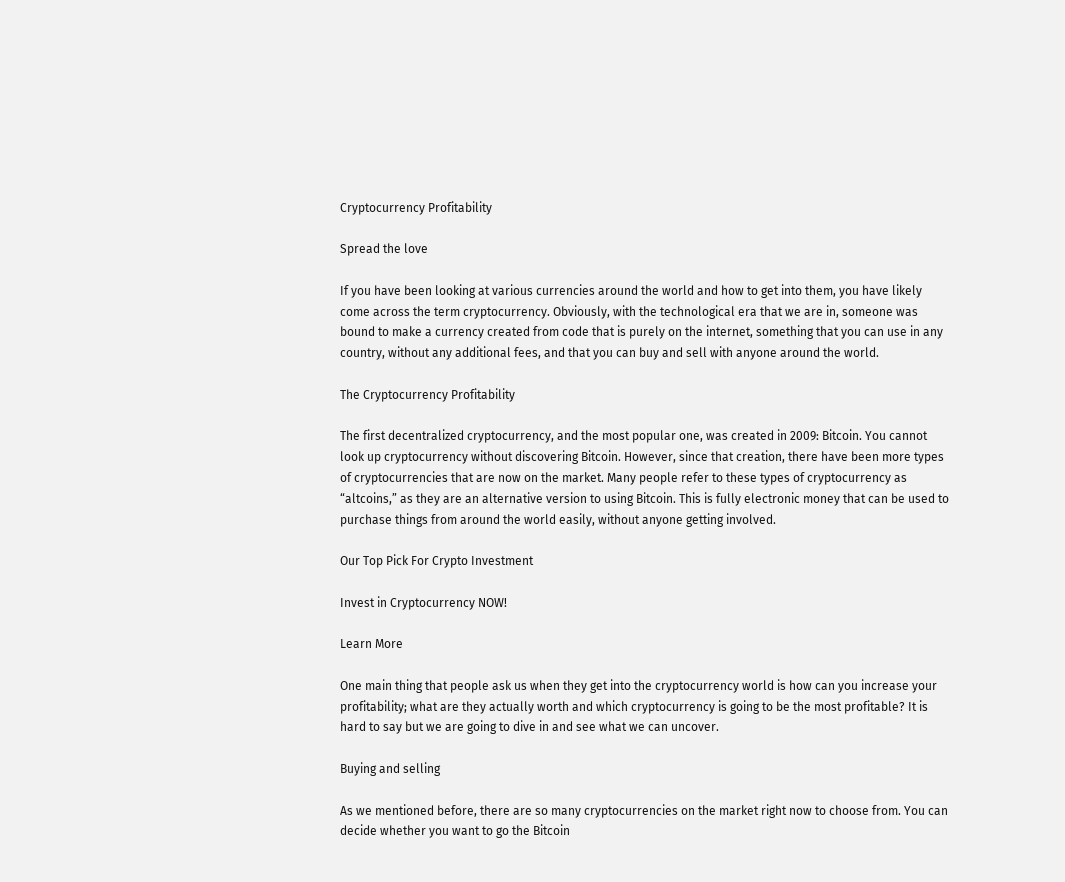Cryptocurrency Profitability

Spread the love

If you have been looking at various currencies around the world and how to get into them, you have likely come across the term cryptocurrency. Obviously, with the technological era that we are in, someone was bound to make a currency created from code that is purely on the internet, something that you can use in any country, without any additional fees, and that you can buy and sell with anyone around the world.

The Cryptocurrency Profitability

The first decentralized cryptocurrency, and the most popular one, was created in 2009: Bitcoin. You cannot look up cryptocurrency without discovering Bitcoin. However, since that creation, there have been more types of cryptocurrencies that are now on the market. Many people refer to these types of cryptocurrency as “altcoins,” as they are an alternative version to using Bitcoin. This is fully electronic money that can be used to purchase things from around the world easily, without anyone getting involved.

Our Top Pick For Crypto Investment

Invest in Cryptocurrency NOW!

Learn More

One main thing that people ask us when they get into the cryptocurrency world is how can you increase your profitability; what are they actually worth and which cryptocurrency is going to be the most profitable? It is hard to say but we are going to dive in and see what we can uncover.

Buying and selling

As we mentioned before, there are so many cryptocurrencies on the market right now to choose from. You can decide whether you want to go the Bitcoin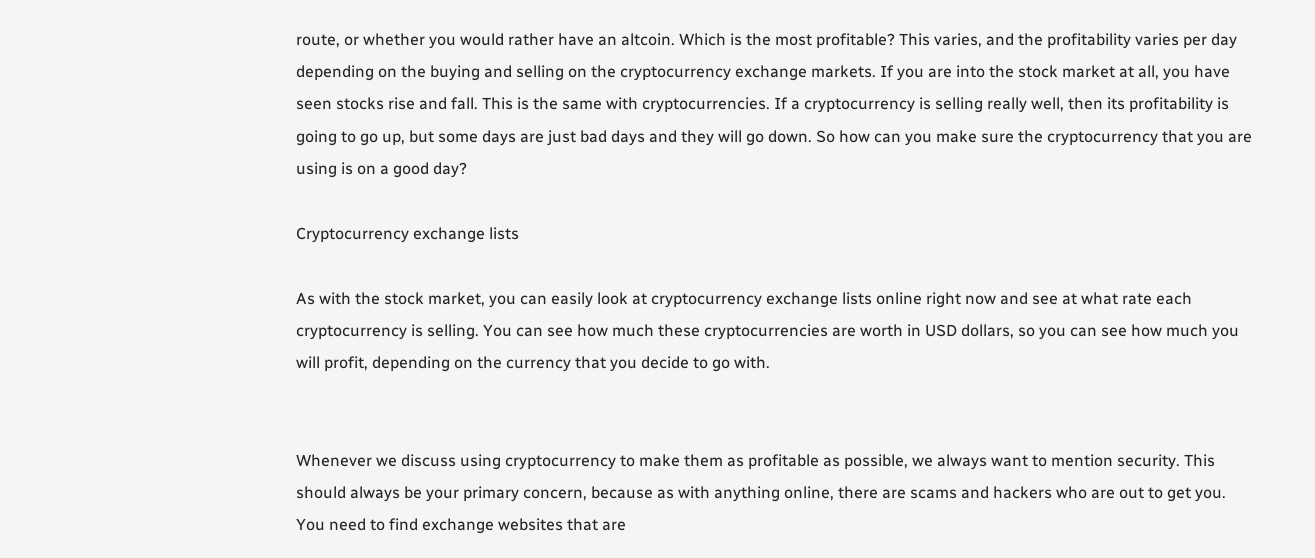route, or whether you would rather have an altcoin. Which is the most profitable? This varies, and the profitability varies per day depending on the buying and selling on the cryptocurrency exchange markets. If you are into the stock market at all, you have seen stocks rise and fall. This is the same with cryptocurrencies. If a cryptocurrency is selling really well, then its profitability is going to go up, but some days are just bad days and they will go down. So how can you make sure the cryptocurrency that you are using is on a good day?

Cryptocurrency exchange lists

As with the stock market, you can easily look at cryptocurrency exchange lists online right now and see at what rate each cryptocurrency is selling. You can see how much these cryptocurrencies are worth in USD dollars, so you can see how much you will profit, depending on the currency that you decide to go with.


Whenever we discuss using cryptocurrency to make them as profitable as possible, we always want to mention security. This should always be your primary concern, because as with anything online, there are scams and hackers who are out to get you. You need to find exchange websites that are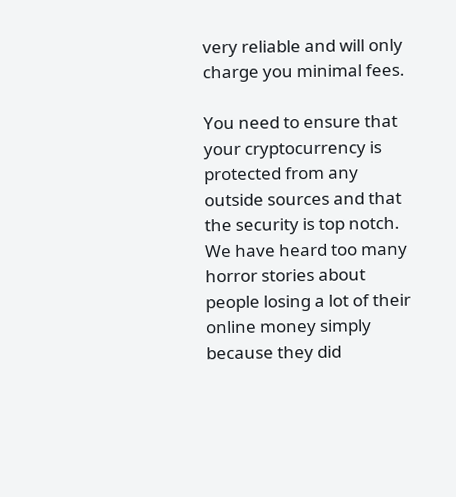very reliable and will only charge you minimal fees.

You need to ensure that your cryptocurrency is protected from any outside sources and that the security is top notch. We have heard too many horror stories about people losing a lot of their online money simply because they did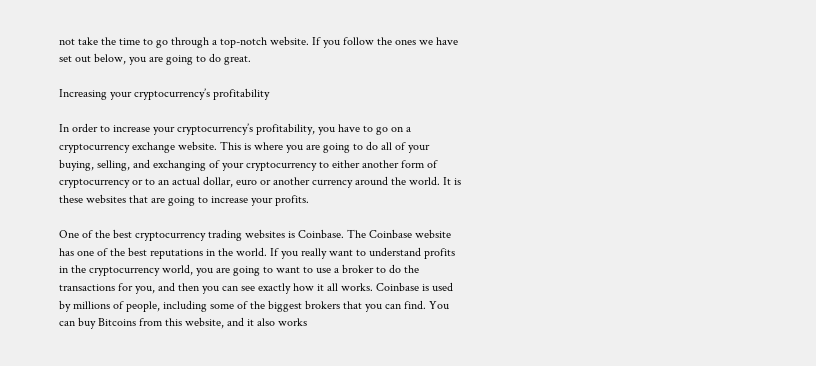not take the time to go through a top-notch website. If you follow the ones we have set out below, you are going to do great.

Increasing your cryptocurrency’s profitability

In order to increase your cryptocurrency’s profitability, you have to go on a cryptocurrency exchange website. This is where you are going to do all of your buying, selling, and exchanging of your cryptocurrency to either another form of cryptocurrency or to an actual dollar, euro or another currency around the world. It is these websites that are going to increase your profits.

One of the best cryptocurrency trading websites is Coinbase. The Coinbase website has one of the best reputations in the world. If you really want to understand profits in the cryptocurrency world, you are going to want to use a broker to do the transactions for you, and then you can see exactly how it all works. Coinbase is used by millions of people, including some of the biggest brokers that you can find. You can buy Bitcoins from this website, and it also works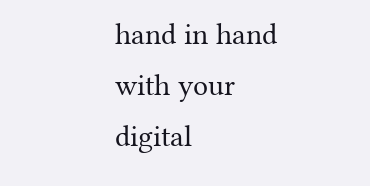hand in hand with your digital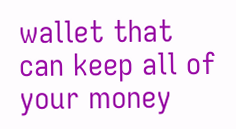wallet that can keep all of your money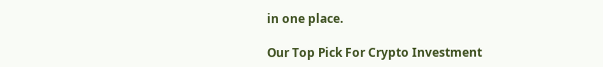in one place.

Our Top Pick For Crypto Investment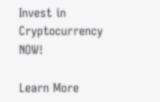Invest in Cryptocurrency NOW!

Learn More